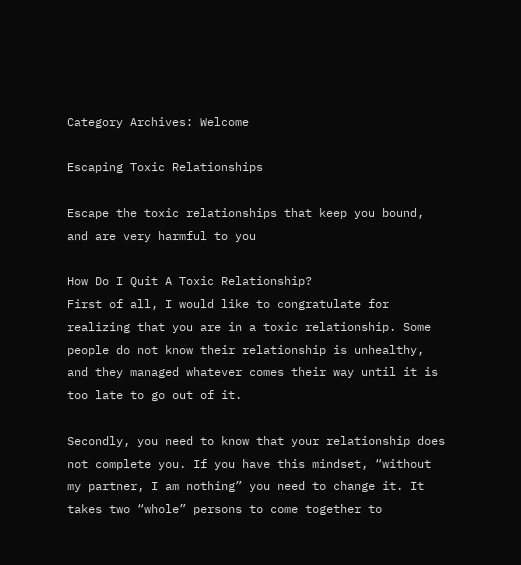Category Archives: Welcome

Escaping Toxic Relationships

Escape the toxic relationships that keep you bound, and are very harmful to you

How Do I Quit A Toxic Relationship?
First of all, I would like to congratulate for realizing that you are in a toxic relationship. Some people do not know their relationship is unhealthy, and they managed whatever comes their way until it is too late to go out of it.

Secondly, you need to know that your relationship does not complete you. If you have this mindset, “without my partner, I am nothing” you need to change it. It takes two “whole” persons to come together to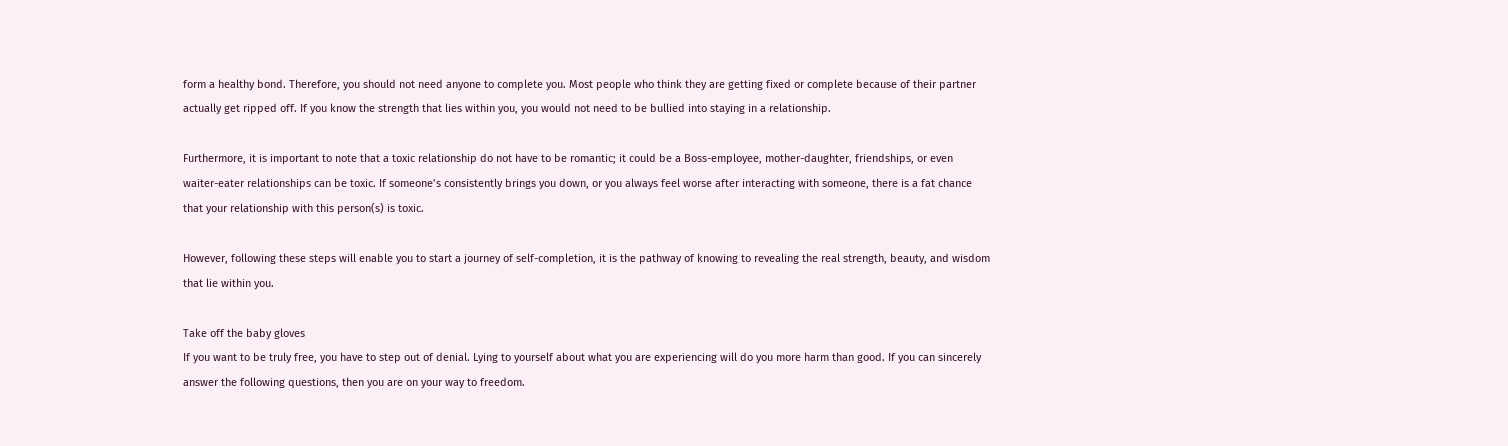form a healthy bond. Therefore, you should not need anyone to complete you. Most people who think they are getting fixed or complete because of their partner actually get ripped off. If you know the strength that lies within you, you would not need to be bullied into staying in a relationship.

Furthermore, it is important to note that a toxic relationship do not have to be romantic; it could be a Boss-employee, mother-daughter, friendships, or even waiter-eater relationships can be toxic. If someone’s consistently brings you down, or you always feel worse after interacting with someone, there is a fat chance that your relationship with this person(s) is toxic.

However, following these steps will enable you to start a journey of self-completion, it is the pathway of knowing to revealing the real strength, beauty, and wisdom that lie within you.

Take off the baby gloves
If you want to be truly free, you have to step out of denial. Lying to yourself about what you are experiencing will do you more harm than good. If you can sincerely answer the following questions, then you are on your way to freedom.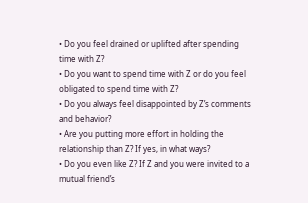• Do you feel drained or uplifted after spending time with Z?
• Do you want to spend time with Z or do you feel obligated to spend time with Z?
• Do you always feel disappointed by Z’s comments and behavior?
• Are you putting more effort in holding the relationship than Z? If yes, in what ways?
• Do you even like Z? If Z and you were invited to a mutual friend’s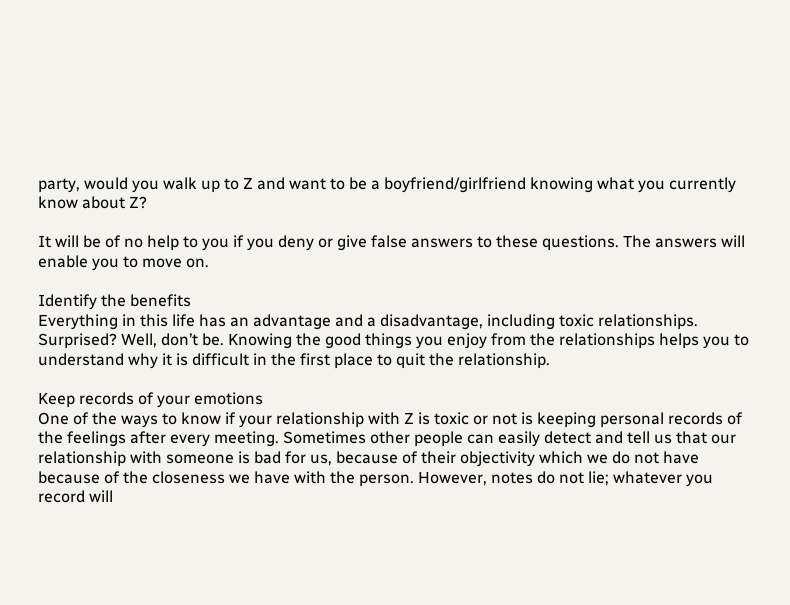party, would you walk up to Z and want to be a boyfriend/girlfriend knowing what you currently know about Z?

It will be of no help to you if you deny or give false answers to these questions. The answers will enable you to move on.

Identify the benefits
Everything in this life has an advantage and a disadvantage, including toxic relationships. Surprised? Well, don’t be. Knowing the good things you enjoy from the relationships helps you to understand why it is difficult in the first place to quit the relationship.

Keep records of your emotions
One of the ways to know if your relationship with Z is toxic or not is keeping personal records of the feelings after every meeting. Sometimes other people can easily detect and tell us that our relationship with someone is bad for us, because of their objectivity which we do not have because of the closeness we have with the person. However, notes do not lie; whatever you record will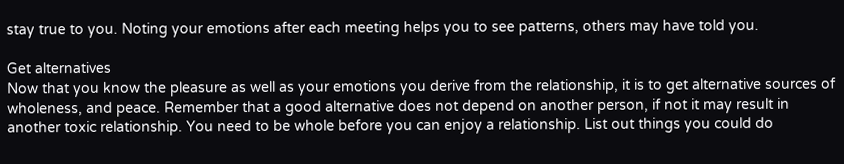stay true to you. Noting your emotions after each meeting helps you to see patterns, others may have told you.

Get alternatives
Now that you know the pleasure as well as your emotions you derive from the relationship, it is to get alternative sources of wholeness, and peace. Remember that a good alternative does not depend on another person, if not it may result in another toxic relationship. You need to be whole before you can enjoy a relationship. List out things you could do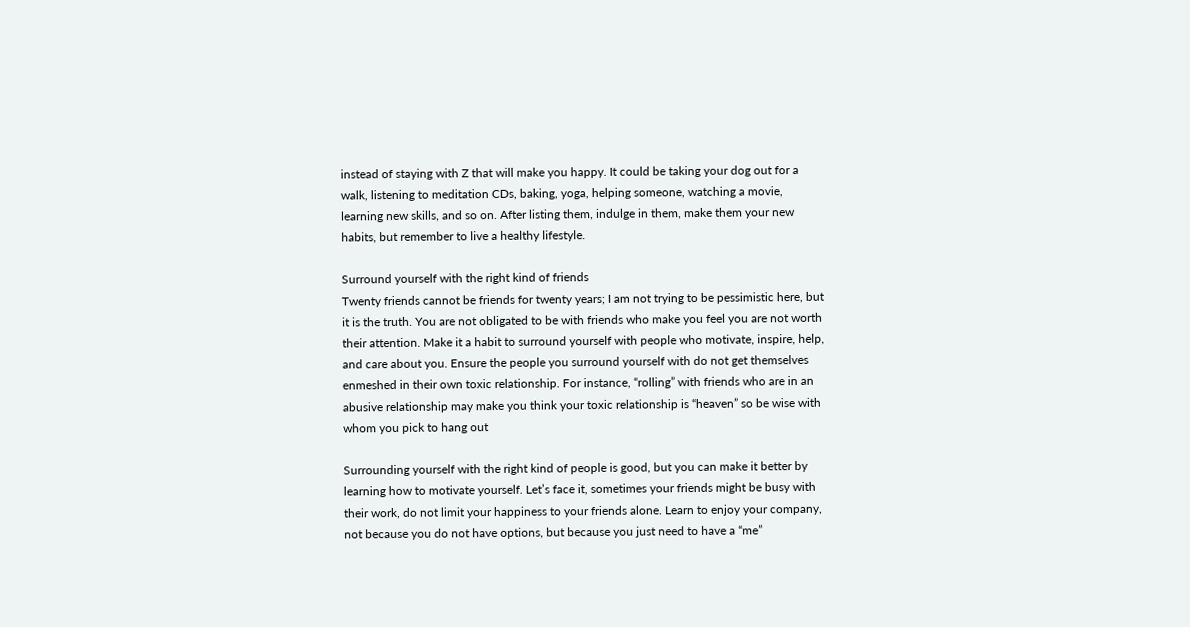instead of staying with Z that will make you happy. It could be taking your dog out for a walk, listening to meditation CDs, baking, yoga, helping someone, watching a movie, learning new skills, and so on. After listing them, indulge in them, make them your new habits, but remember to live a healthy lifestyle.

Surround yourself with the right kind of friends
Twenty friends cannot be friends for twenty years; I am not trying to be pessimistic here, but it is the truth. You are not obligated to be with friends who make you feel you are not worth their attention. Make it a habit to surround yourself with people who motivate, inspire, help, and care about you. Ensure the people you surround yourself with do not get themselves enmeshed in their own toxic relationship. For instance, “rolling” with friends who are in an abusive relationship may make you think your toxic relationship is “heaven” so be wise with whom you pick to hang out

Surrounding yourself with the right kind of people is good, but you can make it better by learning how to motivate yourself. Let’s face it, sometimes your friends might be busy with their work, do not limit your happiness to your friends alone. Learn to enjoy your company, not because you do not have options, but because you just need to have a “me”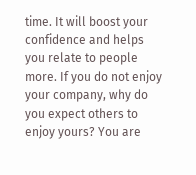time. It will boost your confidence and helps you relate to people more. If you do not enjoy your company, why do you expect others to enjoy yours? You are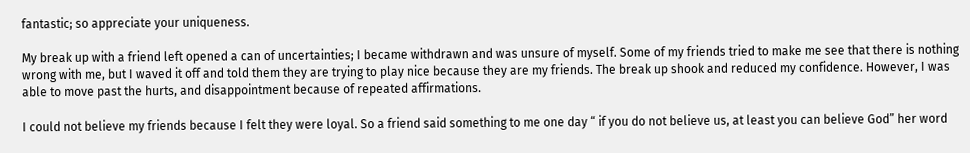fantastic; so appreciate your uniqueness.

My break up with a friend left opened a can of uncertainties; I became withdrawn and was unsure of myself. Some of my friends tried to make me see that there is nothing wrong with me, but I waved it off and told them they are trying to play nice because they are my friends. The break up shook and reduced my confidence. However, I was able to move past the hurts, and disappointment because of repeated affirmations.

I could not believe my friends because I felt they were loyal. So a friend said something to me one day “ if you do not believe us, at least you can believe God” her word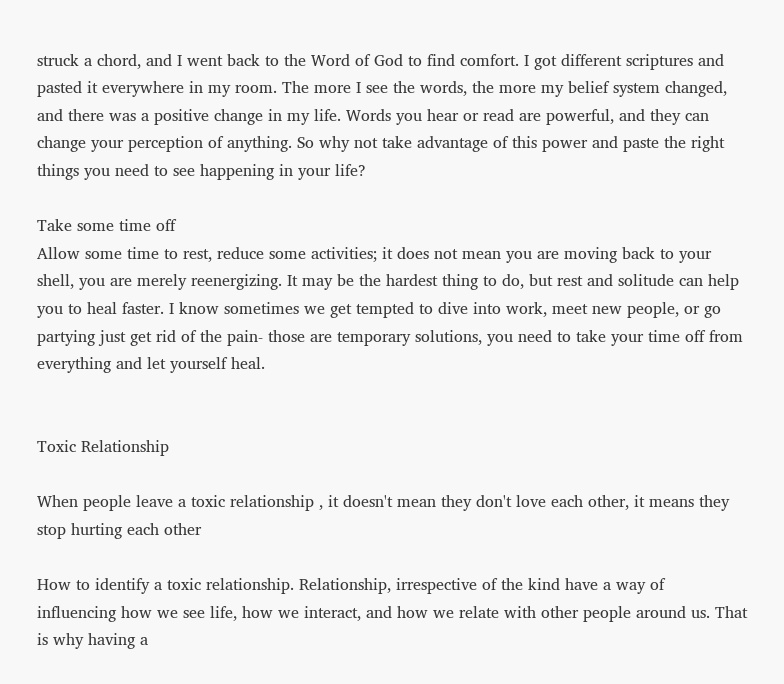struck a chord, and I went back to the Word of God to find comfort. I got different scriptures and pasted it everywhere in my room. The more I see the words, the more my belief system changed, and there was a positive change in my life. Words you hear or read are powerful, and they can change your perception of anything. So why not take advantage of this power and paste the right things you need to see happening in your life?

Take some time off
Allow some time to rest, reduce some activities; it does not mean you are moving back to your shell, you are merely reenergizing. It may be the hardest thing to do, but rest and solitude can help you to heal faster. I know sometimes we get tempted to dive into work, meet new people, or go partying just get rid of the pain- those are temporary solutions, you need to take your time off from everything and let yourself heal.


Toxic Relationship

When people leave a toxic relationship , it doesn't mean they don't love each other, it means they stop hurting each other

How to identify a toxic relationship. Relationship, irrespective of the kind have a way of influencing how we see life, how we interact, and how we relate with other people around us. That is why having a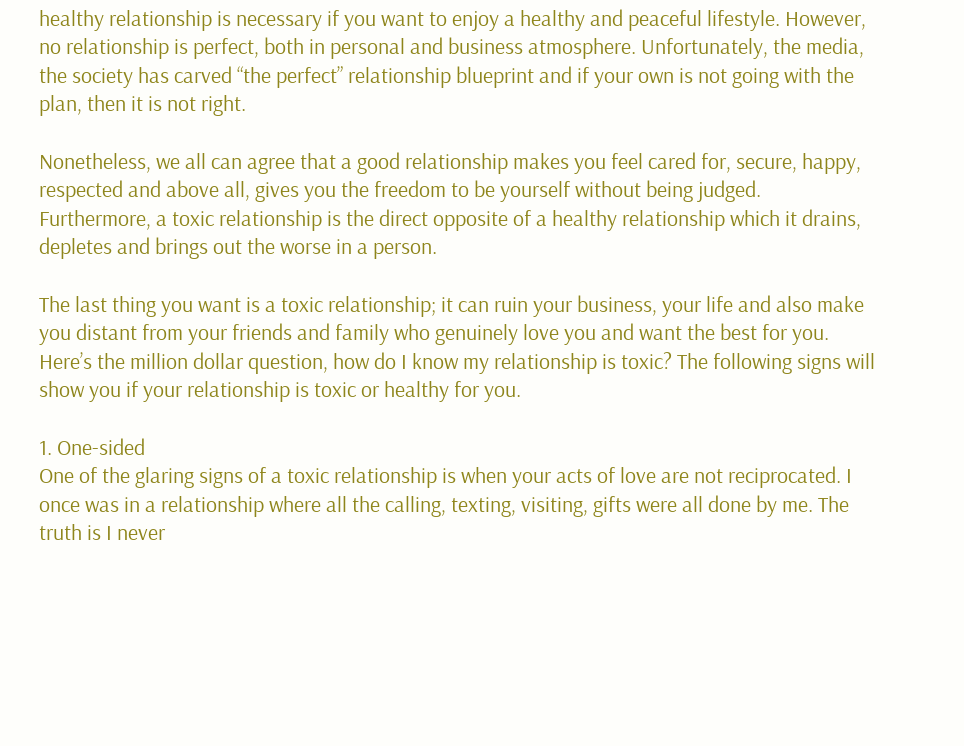healthy relationship is necessary if you want to enjoy a healthy and peaceful lifestyle. However, no relationship is perfect, both in personal and business atmosphere. Unfortunately, the media, the society has carved “the perfect” relationship blueprint and if your own is not going with the plan, then it is not right.

Nonetheless, we all can agree that a good relationship makes you feel cared for, secure, happy, respected and above all, gives you the freedom to be yourself without being judged.
Furthermore, a toxic relationship is the direct opposite of a healthy relationship which it drains, depletes and brings out the worse in a person.

The last thing you want is a toxic relationship; it can ruin your business, your life and also make you distant from your friends and family who genuinely love you and want the best for you. Here’s the million dollar question, how do I know my relationship is toxic? The following signs will show you if your relationship is toxic or healthy for you.

1. One-sided
One of the glaring signs of a toxic relationship is when your acts of love are not reciprocated. I once was in a relationship where all the calling, texting, visiting, gifts were all done by me. The truth is I never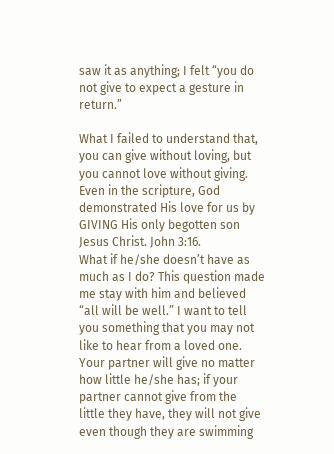saw it as anything; I felt “you do not give to expect a gesture in return.”

What I failed to understand that, you can give without loving, but you cannot love without giving. Even in the scripture, God demonstrated His love for us by GIVING His only begotten son Jesus Christ. John 3:16.
What if he/she doesn’t have as much as I do? This question made me stay with him and believed “all will be well.” I want to tell you something that you may not like to hear from a loved one. Your partner will give no matter how little he/she has; if your partner cannot give from the little they have, they will not give even though they are swimming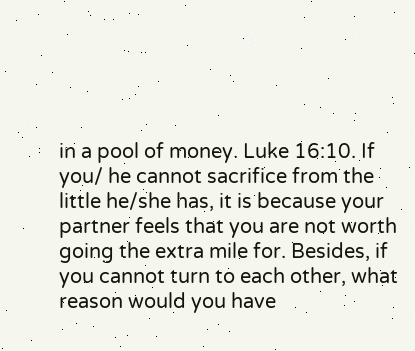in a pool of money. Luke 16:10. If you/ he cannot sacrifice from the little he/she has, it is because your partner feels that you are not worth going the extra mile for. Besides, if you cannot turn to each other, what reason would you have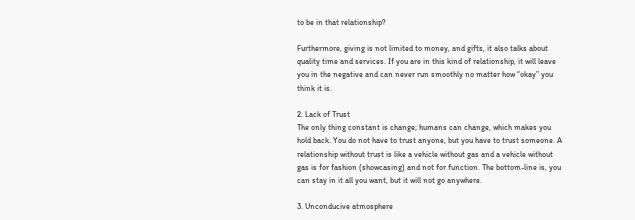to be in that relationship?

Furthermore, giving is not limited to money, and gifts, it also talks about quality time and services. If you are in this kind of relationship, it will leave you in the negative and can never run smoothly no matter how “okay” you think it is.

2. Lack of Trust
The only thing constant is change; humans can change, which makes you hold back. You do not have to trust anyone, but you have to trust someone. A relationship without trust is like a vehicle without gas and a vehicle without gas is for fashion (showcasing) and not for function. The bottom-line is, you can stay in it all you want, but it will not go anywhere.

3. Unconducive atmosphere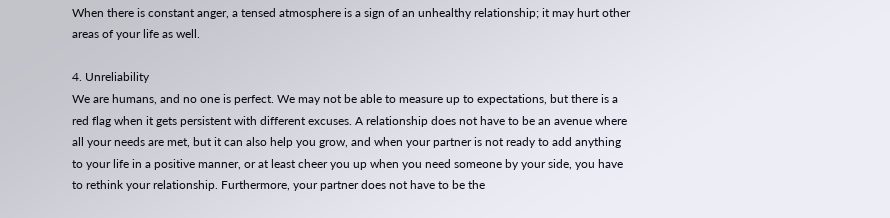When there is constant anger, a tensed atmosphere is a sign of an unhealthy relationship; it may hurt other areas of your life as well.

4. Unreliability
We are humans, and no one is perfect. We may not be able to measure up to expectations, but there is a red flag when it gets persistent with different excuses. A relationship does not have to be an avenue where all your needs are met, but it can also help you grow, and when your partner is not ready to add anything to your life in a positive manner, or at least cheer you up when you need someone by your side, you have to rethink your relationship. Furthermore, your partner does not have to be the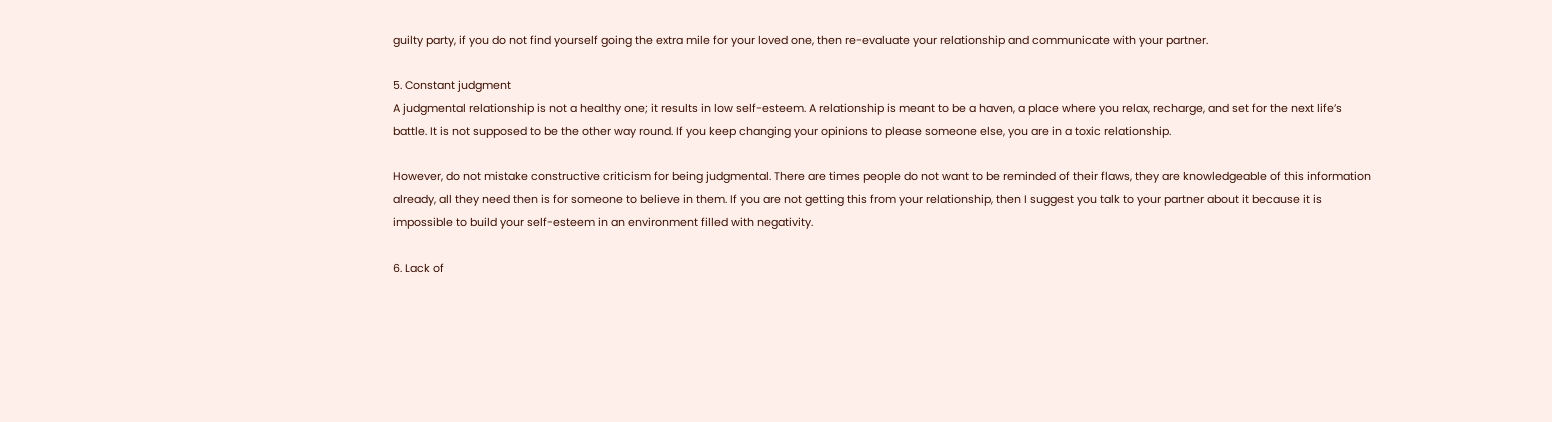guilty party, if you do not find yourself going the extra mile for your loved one, then re-evaluate your relationship and communicate with your partner.

5. Constant judgment
A judgmental relationship is not a healthy one; it results in low self-esteem. A relationship is meant to be a haven, a place where you relax, recharge, and set for the next life’s battle. It is not supposed to be the other way round. If you keep changing your opinions to please someone else, you are in a toxic relationship.

However, do not mistake constructive criticism for being judgmental. There are times people do not want to be reminded of their flaws, they are knowledgeable of this information already, all they need then is for someone to believe in them. If you are not getting this from your relationship, then I suggest you talk to your partner about it because it is impossible to build your self-esteem in an environment filled with negativity.

6. Lack of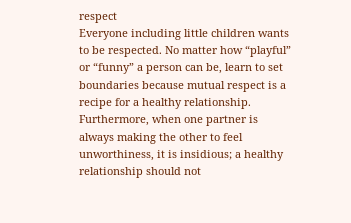respect
Everyone including little children wants to be respected. No matter how “playful” or “funny” a person can be, learn to set boundaries because mutual respect is a recipe for a healthy relationship. Furthermore, when one partner is always making the other to feel unworthiness, it is insidious; a healthy relationship should not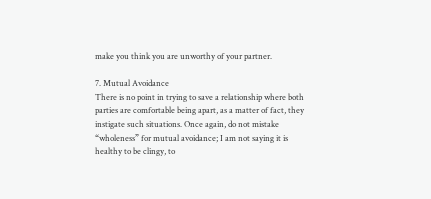make you think you are unworthy of your partner.

7. Mutual Avoidance
There is no point in trying to save a relationship where both parties are comfortable being apart, as a matter of fact, they instigate such situations. Once again, do not mistake “wholeness” for mutual avoidance; I am not saying it is healthy to be clingy, to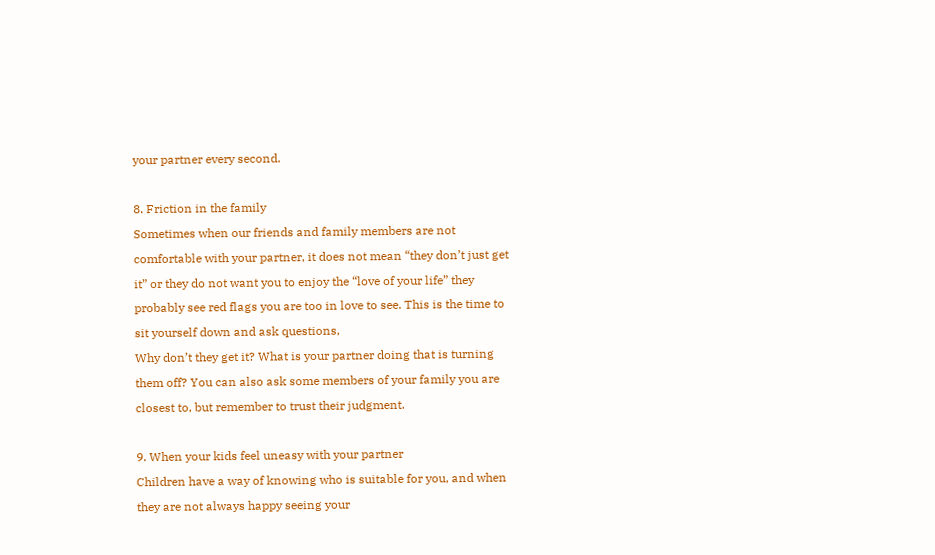your partner every second.

8. Friction in the family
Sometimes when our friends and family members are not comfortable with your partner, it does not mean “they don’t just get it” or they do not want you to enjoy the “love of your life” they probably see red flags you are too in love to see. This is the time to sit yourself down and ask questions,
Why don’t they get it? What is your partner doing that is turning them off? You can also ask some members of your family you are closest to, but remember to trust their judgment.

9. When your kids feel uneasy with your partner
Children have a way of knowing who is suitable for you, and when they are not always happy seeing your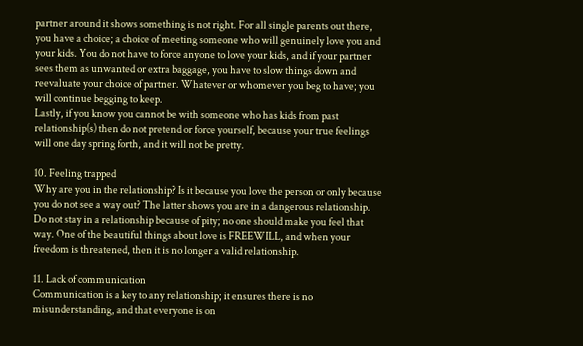partner around it shows something is not right. For all single parents out there, you have a choice; a choice of meeting someone who will genuinely love you and your kids. You do not have to force anyone to love your kids, and if your partner sees them as unwanted or extra baggage, you have to slow things down and reevaluate your choice of partner. Whatever or whomever you beg to have; you will continue begging to keep.
Lastly, if you know you cannot be with someone who has kids from past relationship(s) then do not pretend or force yourself, because your true feelings will one day spring forth, and it will not be pretty.

10. Feeling trapped
Why are you in the relationship? Is it because you love the person or only because you do not see a way out? The latter shows you are in a dangerous relationship. Do not stay in a relationship because of pity; no one should make you feel that way. One of the beautiful things about love is FREEWILL, and when your freedom is threatened, then it is no longer a valid relationship.

11. Lack of communication
Communication is a key to any relationship; it ensures there is no misunderstanding, and that everyone is on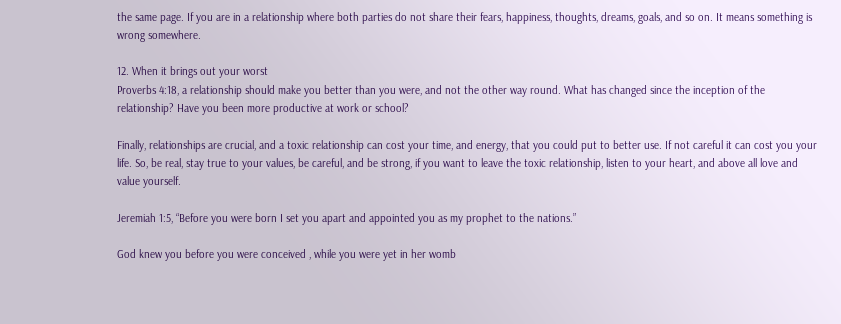the same page. If you are in a relationship where both parties do not share their fears, happiness, thoughts, dreams, goals, and so on. It means something is wrong somewhere.

12. When it brings out your worst
Proverbs 4:18, a relationship should make you better than you were, and not the other way round. What has changed since the inception of the relationship? Have you been more productive at work or school?

Finally, relationships are crucial, and a toxic relationship can cost your time, and energy, that you could put to better use. If not careful it can cost you your life. So, be real, stay true to your values, be careful, and be strong, if you want to leave the toxic relationship, listen to your heart, and above all love and value yourself.

Jeremiah 1:5, “Before you were born I set you apart and appointed you as my prophet to the nations.”

God knew you before you were conceived , while you were yet in her womb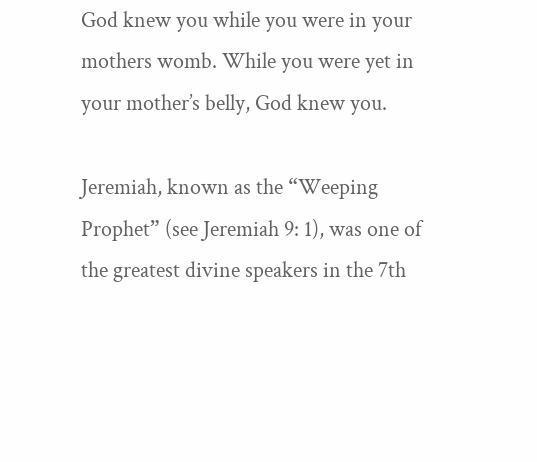God knew you while you were in your mothers womb. While you were yet in your mother’s belly, God knew you.

Jeremiah, known as the “Weeping Prophet” (see Jeremiah 9: 1), was one of the greatest divine speakers in the 7th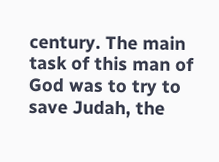century. The main task of this man of God was to try to save Judah, the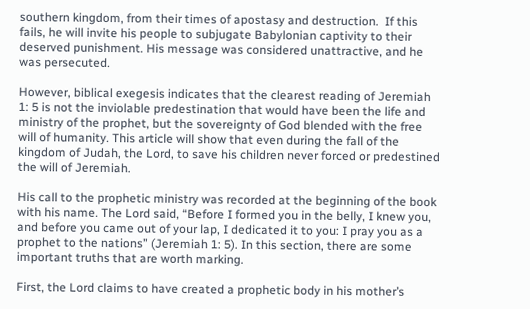southern kingdom, from their times of apostasy and destruction.  If this fails, he will invite his people to subjugate Babylonian captivity to their deserved punishment. His message was considered unattractive, and he was persecuted.

However, biblical exegesis indicates that the clearest reading of Jeremiah 1: 5 is not the inviolable predestination that would have been the life and ministry of the prophet, but the sovereignty of God blended with the free will of humanity. This article will show that even during the fall of the kingdom of Judah, the Lord, to save his children never forced or predestined the will of Jeremiah.

His call to the prophetic ministry was recorded at the beginning of the book with his name. The Lord said, “Before I formed you in the belly, I knew you, and before you came out of your lap, I dedicated it to you: I pray you as a prophet to the nations” (Jeremiah 1: 5). In this section, there are some important truths that are worth marking.

First, the Lord claims to have created a prophetic body in his mother’s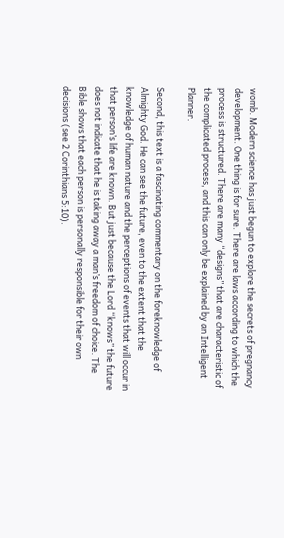womb. Modern science has just begun to explore the secrets of pregnancy development. One thing is for sure. There are laws according to which the process is structured. There are many “designs” that are characteristic of the complicated process, and this can only be explained by an Intelligent Planner.

Second, this text is a fascinating commentary on the foreknowledge of Almighty God. He can see the future, even to the extent that the knowledge of human nature and the perceptions of events that will occur in that person’s life are known. But just because the Lord “knows” the future does not indicate that he is taking away a man’s freedom of choice. The Bible shows that each person is personally responsible for their own decisions (see 2 Corinthians 5:10).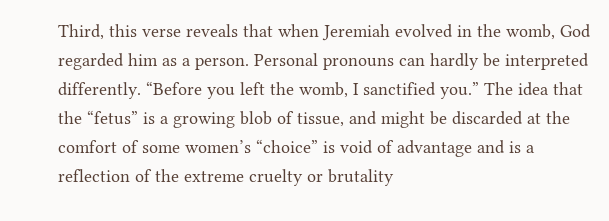Third, this verse reveals that when Jeremiah evolved in the womb, God regarded him as a person. Personal pronouns can hardly be interpreted differently. “Before you left the womb, I sanctified you.” The idea that the “fetus” is a growing blob of tissue, and might be discarded at the comfort of some women’s “choice” is void of advantage and is a reflection of the extreme cruelty or brutality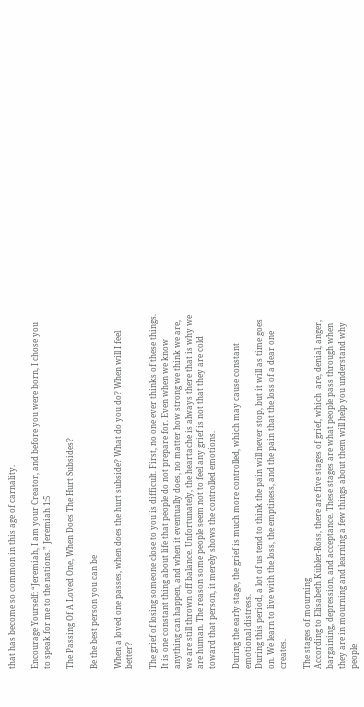that has become so common in this age of carnality.

Encourage Yourself: “Jeremiah, I am your Creator, and before you were born, I chose you to speak for me to the nations.” Jeremiah 1:5

The Passing Of A Loved One, When Does The Hurt Subsides?

Be the best person you can be

When a loved one passes, when does the hurt subside? What do you do? When will I feel better?

The grief of losing someone close to you is difficult. First, no one ever thinks of these things. It is one constant thing about life that people do not prepare for. Even when we know anything can happen, and when it eventually does, no matter how strong we think we are, we are still thrown off balance. Unfortunately, the heartache is always there that is why we are human. The reason some people seem not to feel any grief is not that they are cold toward that person, it merely shows the controlled emotions.

During the early stage, the grief is much more controlled, which may cause constant emotional distress.
During this period, a lot of us tend to think the pain will never stop, but it will as time goes on. We learn to live with the loss, the emptiness, and the pain that the loss of a dear one creates.

The stages of mourning
According to Elisabeth Kübler-Ross, there are five stages of grief, which  are, denial, anger, bargaining, depression, and acceptance. These stages are what people pass through when they are in mourning and learning a few things about them will help you understand why people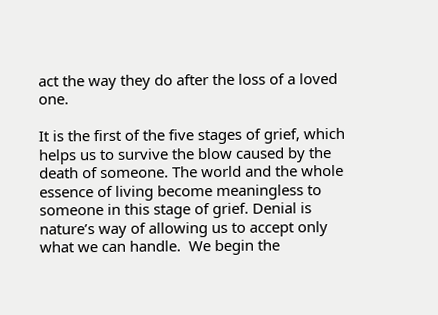act the way they do after the loss of a loved one.

It is the first of the five stages of grief, which helps us to survive the blow caused by the death of someone. The world and the whole essence of living become meaningless to someone in this stage of grief. Denial is nature’s way of allowing us to accept only what we can handle.  We begin the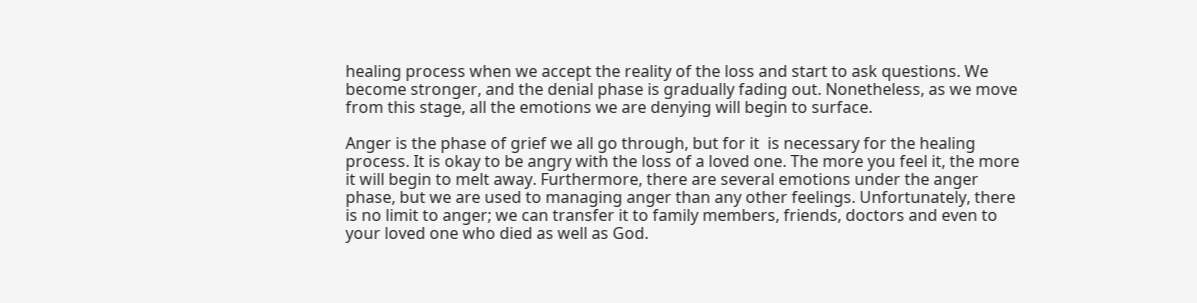healing process when we accept the reality of the loss and start to ask questions. We become stronger, and the denial phase is gradually fading out. Nonetheless, as we move from this stage, all the emotions we are denying will begin to surface.

Anger is the phase of grief we all go through, but for it  is necessary for the healing process. It is okay to be angry with the loss of a loved one. The more you feel it, the more it will begin to melt away. Furthermore, there are several emotions under the anger phase, but we are used to managing anger than any other feelings. Unfortunately, there is no limit to anger; we can transfer it to family members, friends, doctors and even to your loved one who died as well as God.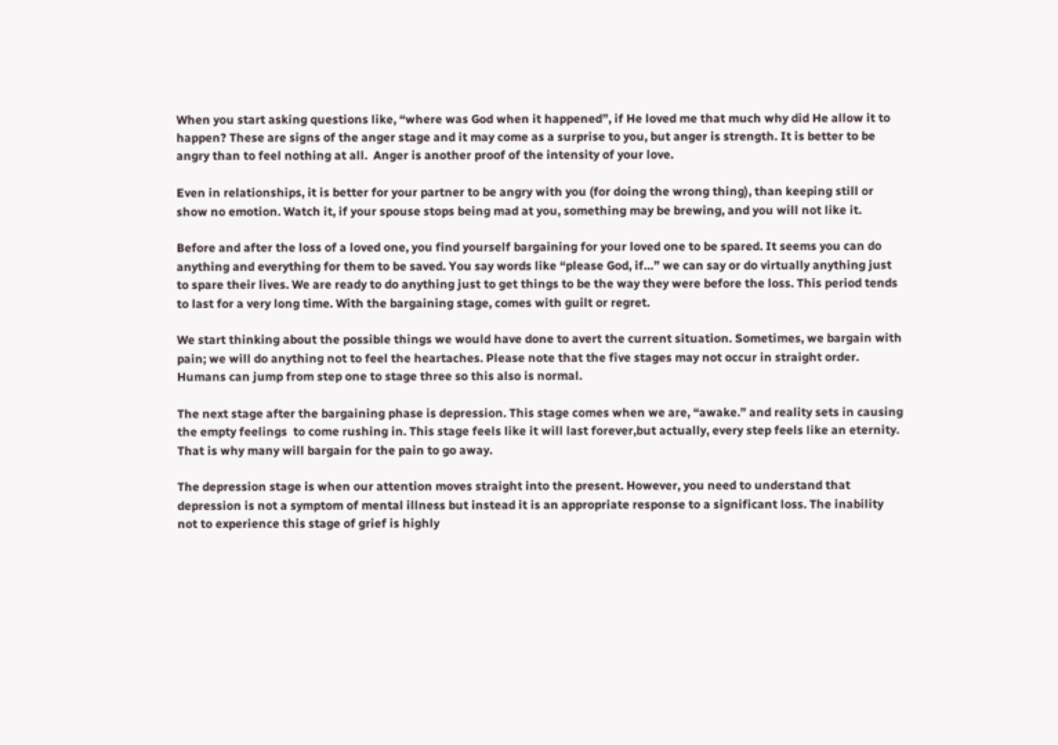When you start asking questions like, “where was God when it happened”, if He loved me that much why did He allow it to happen? These are signs of the anger stage and it may come as a surprise to you, but anger is strength. It is better to be angry than to feel nothing at all.  Anger is another proof of the intensity of your love.

Even in relationships, it is better for your partner to be angry with you (for doing the wrong thing), than keeping still or show no emotion. Watch it, if your spouse stops being mad at you, something may be brewing, and you will not like it.

Before and after the loss of a loved one, you find yourself bargaining for your loved one to be spared. It seems you can do anything and everything for them to be saved. You say words like “please God, if…” we can say or do virtually anything just to spare their lives. We are ready to do anything just to get things to be the way they were before the loss. This period tends to last for a very long time. With the bargaining stage, comes with guilt or regret.

We start thinking about the possible things we would have done to avert the current situation. Sometimes, we bargain with pain; we will do anything not to feel the heartaches. Please note that the five stages may not occur in straight order. Humans can jump from step one to stage three so this also is normal.

The next stage after the bargaining phase is depression. This stage comes when we are, “awake.” and reality sets in causing the empty feelings  to come rushing in. This stage feels like it will last forever,but actually, every step feels like an eternity. That is why many will bargain for the pain to go away.

The depression stage is when our attention moves straight into the present. However, you need to understand that depression is not a symptom of mental illness but instead it is an appropriate response to a significant loss. The inability not to experience this stage of grief is highly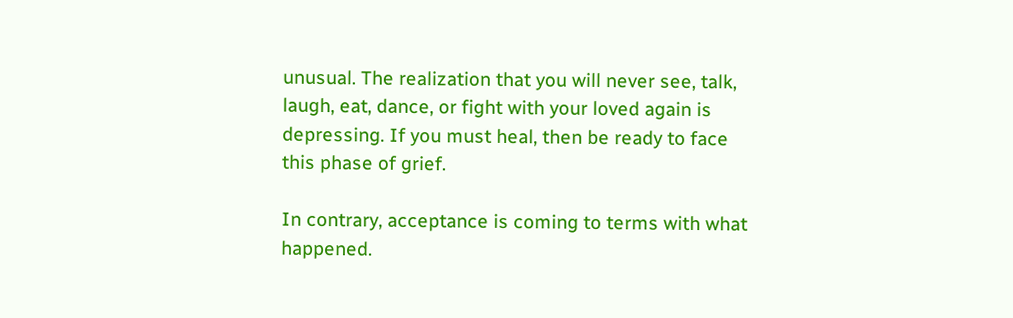unusual. The realization that you will never see, talk, laugh, eat, dance, or fight with your loved again is depressing. If you must heal, then be ready to face this phase of grief.

In contrary, acceptance is coming to terms with what happened.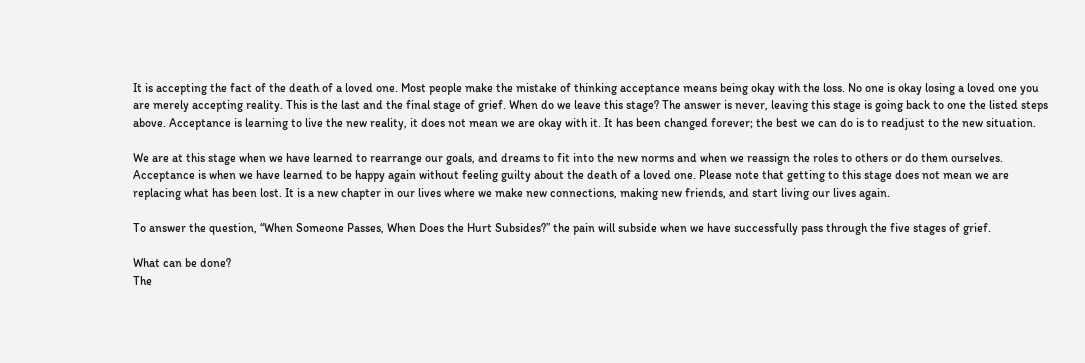It is accepting the fact of the death of a loved one. Most people make the mistake of thinking acceptance means being okay with the loss. No one is okay losing a loved one you are merely accepting reality. This is the last and the final stage of grief. When do we leave this stage? The answer is never, leaving this stage is going back to one the listed steps above. Acceptance is learning to live the new reality, it does not mean we are okay with it. It has been changed forever; the best we can do is to readjust to the new situation.

We are at this stage when we have learned to rearrange our goals, and dreams to fit into the new norms and when we reassign the roles to others or do them ourselves. Acceptance is when we have learned to be happy again without feeling guilty about the death of a loved one. Please note that getting to this stage does not mean we are replacing what has been lost. It is a new chapter in our lives where we make new connections, making new friends, and start living our lives again.

To answer the question, “When Someone Passes, When Does the Hurt Subsides?” the pain will subside when we have successfully pass through the five stages of grief.

What can be done?
The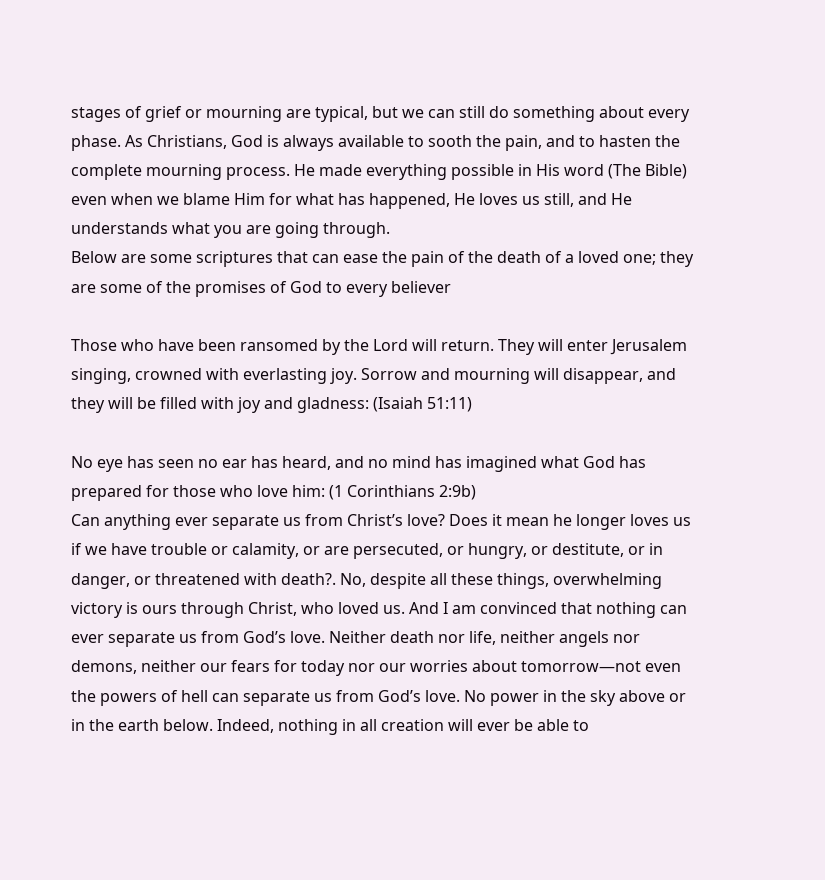stages of grief or mourning are typical, but we can still do something about every phase. As Christians, God is always available to sooth the pain, and to hasten the complete mourning process. He made everything possible in His word (The Bible) even when we blame Him for what has happened, He loves us still, and He understands what you are going through.
Below are some scriptures that can ease the pain of the death of a loved one; they are some of the promises of God to every believer

Those who have been ransomed by the Lord will return. They will enter Jerusalem singing, crowned with everlasting joy. Sorrow and mourning will disappear, and they will be filled with joy and gladness: (Isaiah 51:11)

No eye has seen no ear has heard, and no mind has imagined what God has prepared for those who love him: (1 Corinthians 2:9b)
Can anything ever separate us from Christ’s love? Does it mean he longer loves us if we have trouble or calamity, or are persecuted, or hungry, or destitute, or in danger, or threatened with death?. No, despite all these things, overwhelming victory is ours through Christ, who loved us. And I am convinced that nothing can ever separate us from God’s love. Neither death nor life, neither angels nor demons, neither our fears for today nor our worries about tomorrow—not even the powers of hell can separate us from God’s love. No power in the sky above or in the earth below. Indeed, nothing in all creation will ever be able to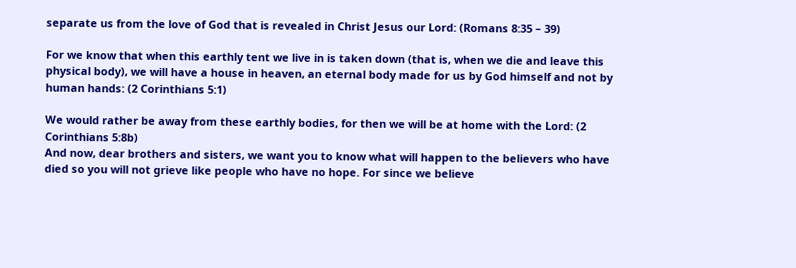separate us from the love of God that is revealed in Christ Jesus our Lord: (Romans 8:35 – 39)

For we know that when this earthly tent we live in is taken down (that is, when we die and leave this physical body), we will have a house in heaven, an eternal body made for us by God himself and not by human hands: (2 Corinthians 5:1)

We would rather be away from these earthly bodies, for then we will be at home with the Lord: (2 Corinthians 5:8b)
And now, dear brothers and sisters, we want you to know what will happen to the believers who have died so you will not grieve like people who have no hope. For since we believe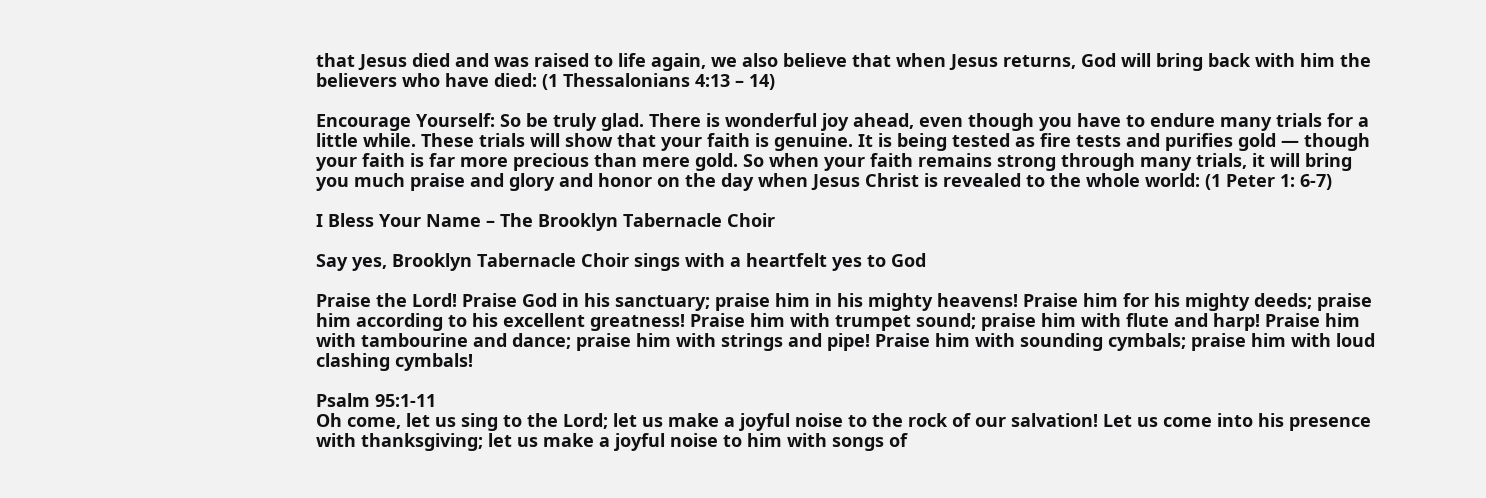that Jesus died and was raised to life again, we also believe that when Jesus returns, God will bring back with him the believers who have died: (1 Thessalonians 4:13 – 14)

Encourage Yourself: So be truly glad. There is wonderful joy ahead, even though you have to endure many trials for a little while. These trials will show that your faith is genuine. It is being tested as fire tests and purifies gold — though your faith is far more precious than mere gold. So when your faith remains strong through many trials, it will bring you much praise and glory and honor on the day when Jesus Christ is revealed to the whole world: (1 Peter 1: 6-7)

I Bless Your Name – The Brooklyn Tabernacle Choir

Say yes, Brooklyn Tabernacle Choir sings with a heartfelt yes to God

Praise the Lord! Praise God in his sanctuary; praise him in his mighty heavens! Praise him for his mighty deeds; praise him according to his excellent greatness! Praise him with trumpet sound; praise him with flute and harp! Praise him with tambourine and dance; praise him with strings and pipe! Praise him with sounding cymbals; praise him with loud clashing cymbals!

Psalm 95:1-11
Oh come, let us sing to the Lord; let us make a joyful noise to the rock of our salvation! Let us come into his presence with thanksgiving; let us make a joyful noise to him with songs of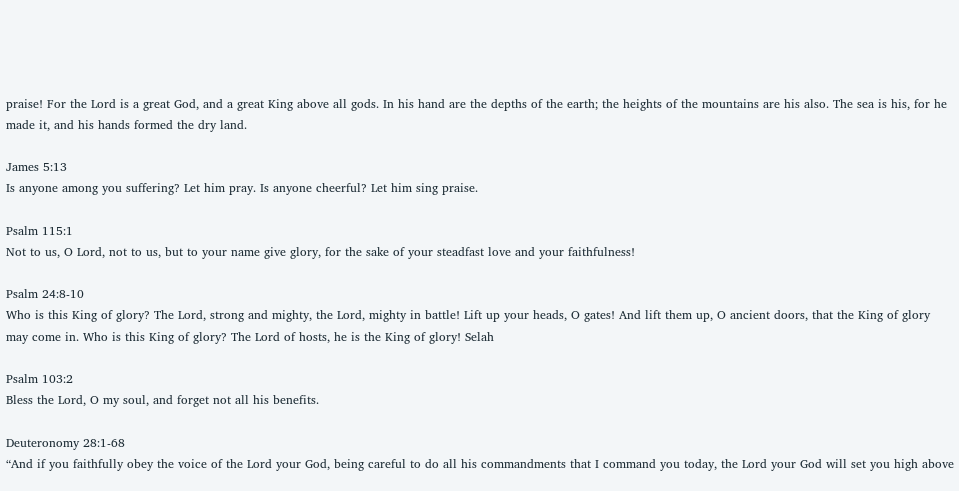praise! For the Lord is a great God, and a great King above all gods. In his hand are the depths of the earth; the heights of the mountains are his also. The sea is his, for he made it, and his hands formed the dry land.

James 5:13
Is anyone among you suffering? Let him pray. Is anyone cheerful? Let him sing praise.

Psalm 115:1
Not to us, O Lord, not to us, but to your name give glory, for the sake of your steadfast love and your faithfulness!

Psalm 24:8-10
Who is this King of glory? The Lord, strong and mighty, the Lord, mighty in battle! Lift up your heads, O gates! And lift them up, O ancient doors, that the King of glory may come in. Who is this King of glory? The Lord of hosts, he is the King of glory! Selah

Psalm 103:2
Bless the Lord, O my soul, and forget not all his benefits.

Deuteronomy 28:1-68
“And if you faithfully obey the voice of the Lord your God, being careful to do all his commandments that I command you today, the Lord your God will set you high above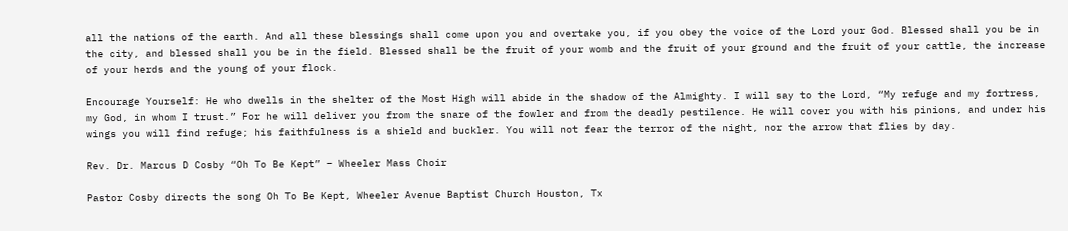all the nations of the earth. And all these blessings shall come upon you and overtake you, if you obey the voice of the Lord your God. Blessed shall you be in the city, and blessed shall you be in the field. Blessed shall be the fruit of your womb and the fruit of your ground and the fruit of your cattle, the increase of your herds and the young of your flock.

Encourage Yourself: He who dwells in the shelter of the Most High will abide in the shadow of the Almighty. I will say to the Lord, “My refuge and my fortress, my God, in whom I trust.” For he will deliver you from the snare of the fowler and from the deadly pestilence. He will cover you with his pinions, and under his wings you will find refuge; his faithfulness is a shield and buckler. You will not fear the terror of the night, nor the arrow that flies by day.

Rev. Dr. Marcus D Cosby “Oh To Be Kept” – Wheeler Mass Choir

Pastor Cosby directs the song Oh To Be Kept, Wheeler Avenue Baptist Church Houston, Tx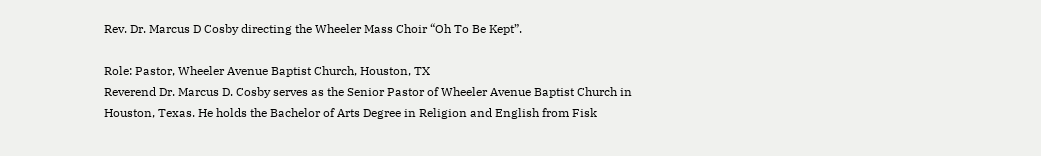Rev. Dr. Marcus D Cosby directing the Wheeler Mass Choir “Oh To Be Kept”.

Role: Pastor, Wheeler Avenue Baptist Church, Houston, TX
Reverend Dr. Marcus D. Cosby serves as the Senior Pastor of Wheeler Avenue Baptist Church in Houston, Texas. He holds the Bachelor of Arts Degree in Religion and English from Fisk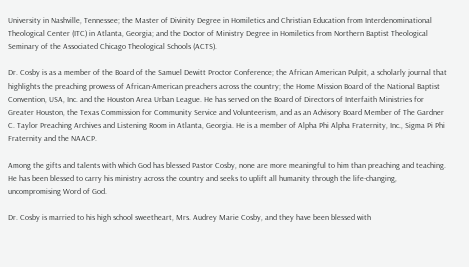University in Nashville, Tennessee; the Master of Divinity Degree in Homiletics and Christian Education from Interdenominational Theological Center (ITC) in Atlanta, Georgia; and the Doctor of Ministry Degree in Homiletics from Northern Baptist Theological Seminary of the Associated Chicago Theological Schools (ACTS).

Dr. Cosby is as a member of the Board of the Samuel Dewitt Proctor Conference; the African American Pulpit, a scholarly journal that highlights the preaching prowess of African-American preachers across the country; the Home Mission Board of the National Baptist Convention, USA, Inc. and the Houston Area Urban League. He has served on the Board of Directors of Interfaith Ministries for Greater Houston, the Texas Commission for Community Service and Volunteerism, and as an Advisory Board Member of The Gardner C. Taylor Preaching Archives and Listening Room in Atlanta, Georgia. He is a member of Alpha Phi Alpha Fraternity, Inc., Sigma Pi Phi Fraternity and the NAACP.

Among the gifts and talents with which God has blessed Pastor Cosby, none are more meaningful to him than preaching and teaching. He has been blessed to carry his ministry across the country and seeks to uplift all humanity through the life-changing, uncompromising Word of God.

Dr. Cosby is married to his high school sweetheart, Mrs. Audrey Marie Cosby, and they have been blessed with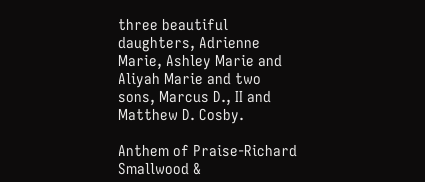three beautiful daughters, Adrienne Marie, Ashley Marie and Aliyah Marie and two sons, Marcus D., II and Matthew D. Cosby.

Anthem of Praise-Richard Smallwood &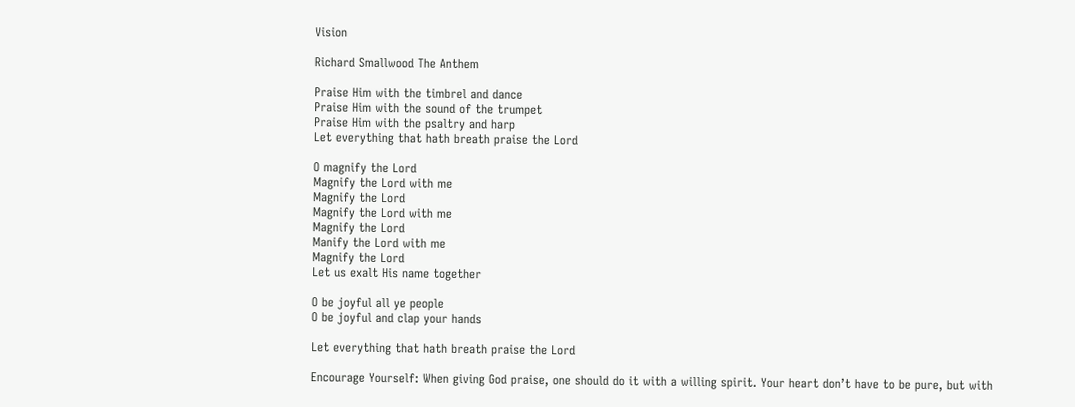Vision

Richard Smallwood The Anthem

Praise Him with the timbrel and dance
Praise Him with the sound of the trumpet
Praise Him with the psaltry and harp
Let everything that hath breath praise the Lord

O magnify the Lord
Magnify the Lord with me
Magnify the Lord
Magnify the Lord with me
Magnify the Lord
Manify the Lord with me
Magnify the Lord
Let us exalt His name together

O be joyful all ye people
O be joyful and clap your hands

Let everything that hath breath praise the Lord

Encourage Yourself: When giving God praise, one should do it with a willing spirit. Your heart don’t have to be pure, but with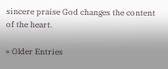sincere praise God changes the content of the heart.

« Older Entries